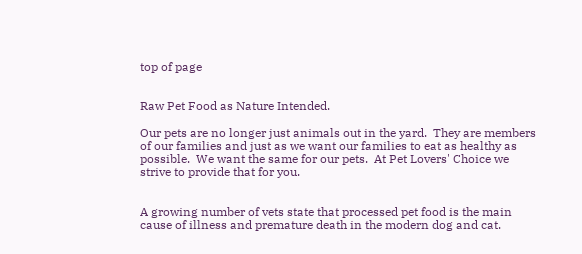top of page


Raw Pet Food as Nature Intended.

Our pets are no longer just animals out in the yard.  They are members of our families and just as we want our families to eat as healthy as possible.  We want the same for our pets.  At Pet Lovers' Choice we strive to provide that for you.


A growing number of vets state that processed pet food is the main cause of illness and premature death in the modern dog and cat.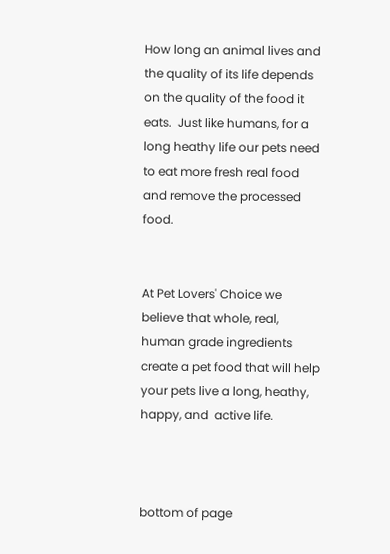How long an animal lives and the quality of its life depends on the quality of the food it eats.  Just like humans, for a long heathy life our pets need to eat more fresh real food and remove the processed food.


At Pet Lovers' Choice we believe that whole, real, human grade ingredients create a pet food that will help your pets live a long, heathy, happy, and  active life.



bottom of page